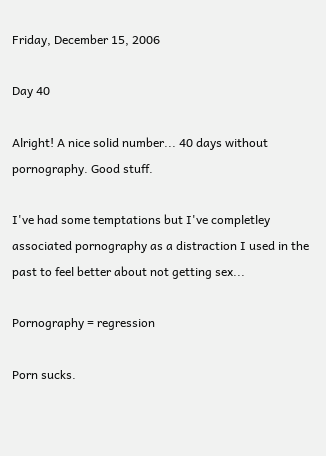Friday, December 15, 2006

Day 40

Alright! A nice solid number... 40 days without pornography. Good stuff.

I've had some temptations but I've completley associated pornography as a distraction I used in the past to feel better about not getting sex...

Pornography = regression

Porn sucks.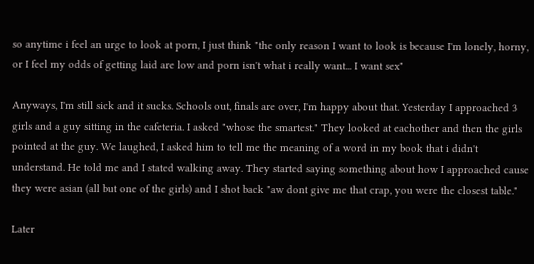so anytime i feel an urge to look at porn, I just think "the only reason I want to look is because I'm lonely, horny, or I feel my odds of getting laid are low and porn isn't what i really want... I want sex"

Anyways, I'm still sick and it sucks. Schools out, finals are over, I'm happy about that. Yesterday I approached 3 girls and a guy sitting in the cafeteria. I asked "whose the smartest." They looked at eachother and then the girls pointed at the guy. We laughed, I asked him to tell me the meaning of a word in my book that i didn't understand. He told me and I stated walking away. They started saying something about how I approached cause they were asian (all but one of the girls) and I shot back "aw dont give me that crap, you were the closest table."

Later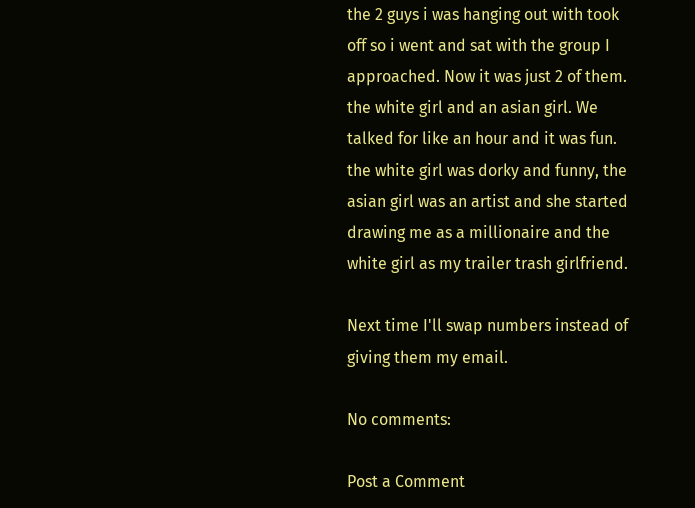the 2 guys i was hanging out with took off so i went and sat with the group I approached. Now it was just 2 of them. the white girl and an asian girl. We talked for like an hour and it was fun. the white girl was dorky and funny, the asian girl was an artist and she started drawing me as a millionaire and the white girl as my trailer trash girlfriend.

Next time I'll swap numbers instead of giving them my email.

No comments:

Post a Comment